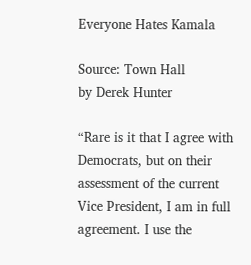Everyone Hates Kamala

Source: Town Hall
by Derek Hunter

“Rare is it that I agree with Democrats, but on their assessment of the current Vice President, I am in full agreement. I use the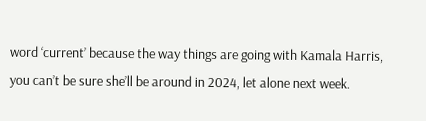word ‘current’ because the way things are going with Kamala Harris, you can’t be sure she’ll be around in 2024, let alone next week.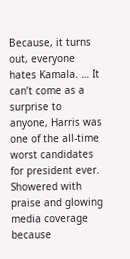Because, it turns out, everyone hates Kamala. … It can’t come as a surprise to anyone, Harris was one of the all-time worst candidates for president ever. Showered with praise and glowing media coverage because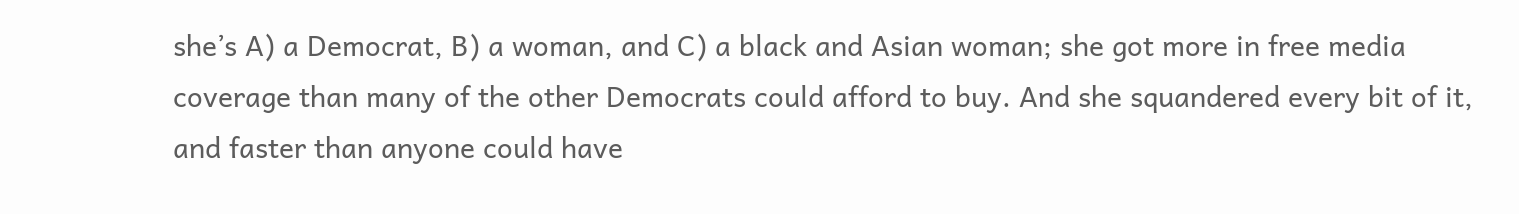she’s A) a Democrat, B) a woman, and C) a black and Asian woman; she got more in free media coverage than many of the other Democrats could afford to buy. And she squandered every bit of it, and faster than anyone could have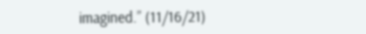imagined.” (11/16/21)